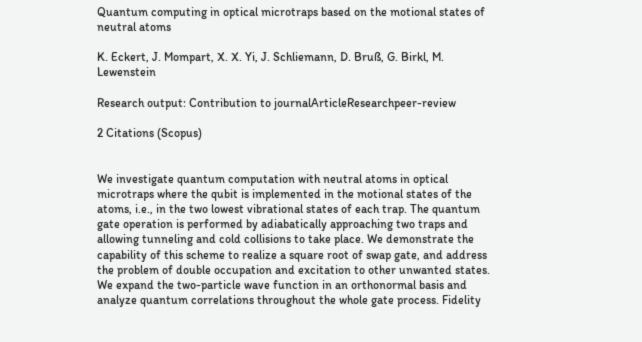Quantum computing in optical microtraps based on the motional states of neutral atoms

K. Eckert, J. Mompart, X. X. Yi, J. Schliemann, D. Bruß, G. Birkl, M. Lewenstein

Research output: Contribution to journalArticleResearchpeer-review

2 Citations (Scopus)


We investigate quantum computation with neutral atoms in optical microtraps where the qubit is implemented in the motional states of the atoms, i.e., in the two lowest vibrational states of each trap. The quantum gate operation is performed by adiabatically approaching two traps and allowing tunneling and cold collisions to take place. We demonstrate the capability of this scheme to realize a square root of swap gate, and address the problem of double occupation and excitation to other unwanted states. We expand the two-particle wave function in an orthonormal basis and analyze quantum correlations throughout the whole gate process. Fidelity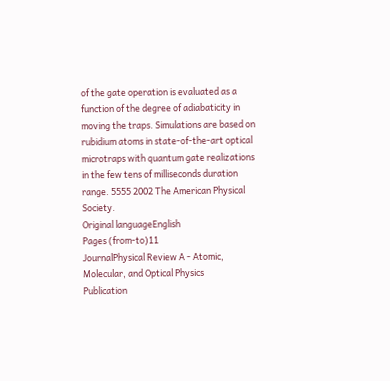of the gate operation is evaluated as a function of the degree of adiabaticity in moving the traps. Simulations are based on rubidium atoms in state-of-the-art optical microtraps with quantum gate realizations in the few tens of milliseconds duration range. 5555 2002 The American Physical Society.
Original languageEnglish
Pages (from-to)11
JournalPhysical Review A - Atomic, Molecular, and Optical Physics
Publication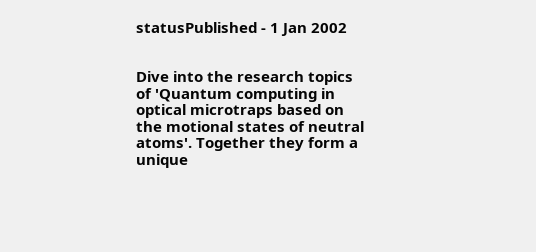statusPublished - 1 Jan 2002


Dive into the research topics of 'Quantum computing in optical microtraps based on the motional states of neutral atoms'. Together they form a unique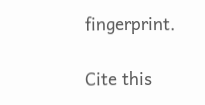fingerprint.

Cite this